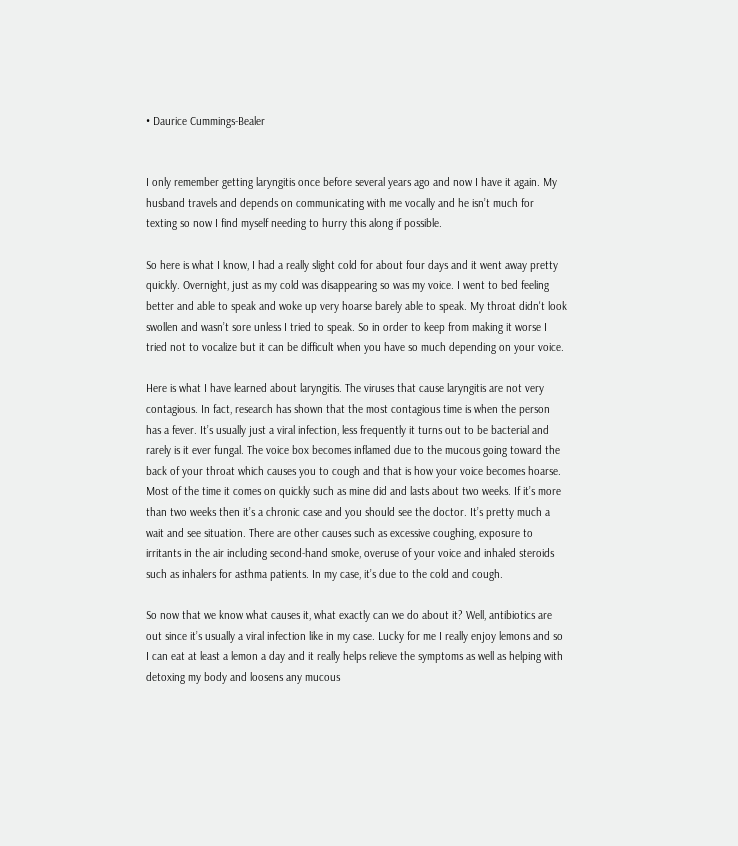• Daurice Cummings-Bealer


I only remember getting laryngitis once before several years ago and now I have it again. My husband travels and depends on communicating with me vocally and he isn’t much for texting so now I find myself needing to hurry this along if possible.

So here is what I know, I had a really slight cold for about four days and it went away pretty quickly. Overnight, just as my cold was disappearing so was my voice. I went to bed feeling better and able to speak and woke up very hoarse barely able to speak. My throat didn't look swollen and wasn’t sore unless I tried to speak. So in order to keep from making it worse I tried not to vocalize but it can be difficult when you have so much depending on your voice.

Here is what I have learned about laryngitis. The viruses that cause laryngitis are not very contagious. In fact, research has shown that the most contagious time is when the person has a fever. It’s usually just a viral infection, less frequently it turns out to be bacterial and rarely is it ever fungal. The voice box becomes inflamed due to the mucous going toward the back of your throat which causes you to cough and that is how your voice becomes hoarse. Most of the time it comes on quickly such as mine did and lasts about two weeks. If it’s more than two weeks then it’s a chronic case and you should see the doctor. It’s pretty much a wait and see situation. There are other causes such as excessive coughing, exposure to irritants in the air including second-hand smoke, overuse of your voice and inhaled steroids such as inhalers for asthma patients. In my case, it’s due to the cold and cough.

So now that we know what causes it, what exactly can we do about it? Well, antibiotics are out since it’s usually a viral infection like in my case. Lucky for me I really enjoy lemons and so I can eat at least a lemon a day and it really helps relieve the symptoms as well as helping with detoxing my body and loosens any mucous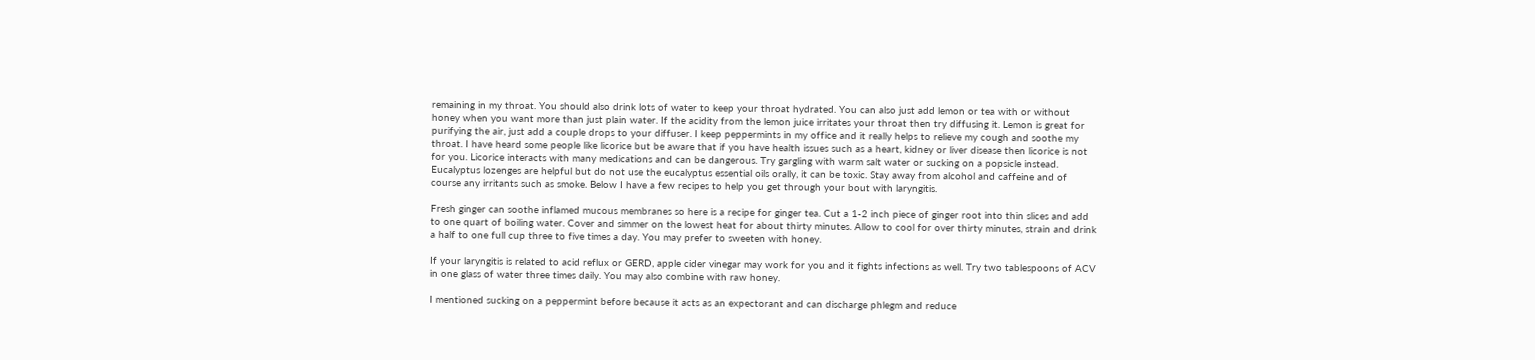remaining in my throat. You should also drink lots of water to keep your throat hydrated. You can also just add lemon or tea with or without honey when you want more than just plain water. If the acidity from the lemon juice irritates your throat then try diffusing it. Lemon is great for purifying the air, just add a couple drops to your diffuser. I keep peppermints in my office and it really helps to relieve my cough and soothe my throat. I have heard some people like licorice but be aware that if you have health issues such as a heart, kidney or liver disease then licorice is not for you. Licorice interacts with many medications and can be dangerous. Try gargling with warm salt water or sucking on a popsicle instead. Eucalyptus lozenges are helpful but do not use the eucalyptus essential oils orally, it can be toxic. Stay away from alcohol and caffeine and of course any irritants such as smoke. Below I have a few recipes to help you get through your bout with laryngitis.

Fresh ginger can soothe inflamed mucous membranes so here is a recipe for ginger tea. Cut a 1-2 inch piece of ginger root into thin slices and add to one quart of boiling water. Cover and simmer on the lowest heat for about thirty minutes. Allow to cool for over thirty minutes, strain and drink a half to one full cup three to five times a day. You may prefer to sweeten with honey.

If your laryngitis is related to acid reflux or GERD, apple cider vinegar may work for you and it fights infections as well. Try two tablespoons of ACV in one glass of water three times daily. You may also combine with raw honey.

I mentioned sucking on a peppermint before because it acts as an expectorant and can discharge phlegm and reduce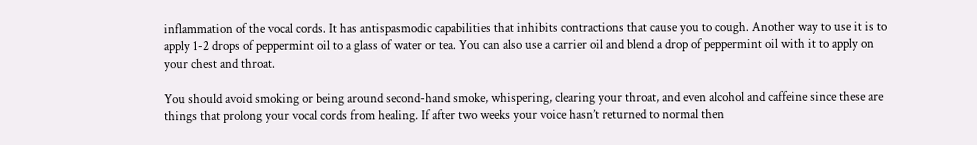inflammation of the vocal cords. It has antispasmodic capabilities that inhibits contractions that cause you to cough. Another way to use it is to apply 1-2 drops of peppermint oil to a glass of water or tea. You can also use a carrier oil and blend a drop of peppermint oil with it to apply on your chest and throat.

You should avoid smoking or being around second-hand smoke, whispering, clearing your throat, and even alcohol and caffeine since these are things that prolong your vocal cords from healing. If after two weeks your voice hasn’t returned to normal then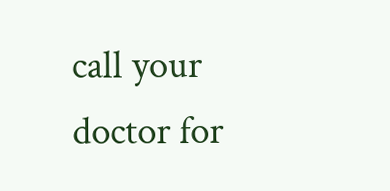call your doctor for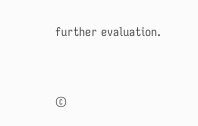further evaluation.


©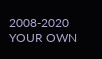2008-2020 YOUR OWN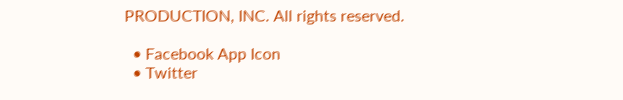PRODUCTION, INC. All rights reserved.

  • Facebook App Icon
  • Twitter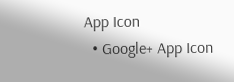App Icon
  • Google+ App Icon